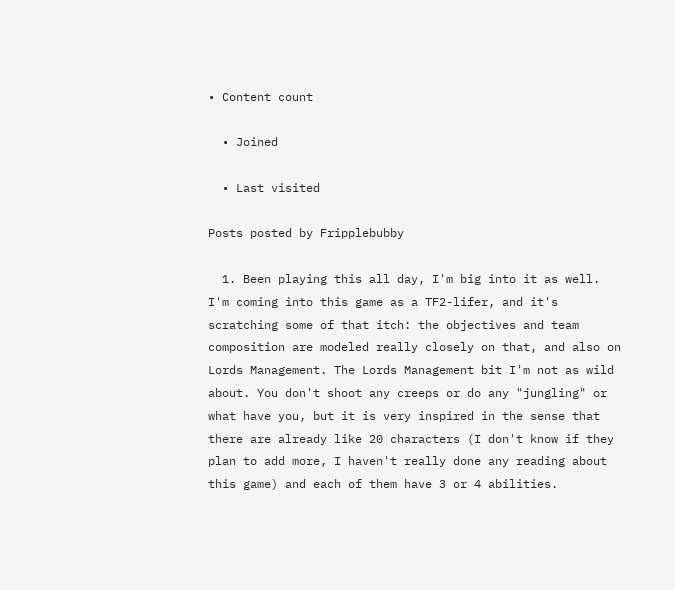• Content count

  • Joined

  • Last visited

Posts posted by Fripplebubby

  1. Been playing this all day, I'm big into it as well. I'm coming into this game as a TF2-lifer, and it's scratching some of that itch: the objectives and team composition are modeled really closely on that, and also on Lords Management. The Lords Management bit I'm not as wild about. You don't shoot any creeps or do any "jungling" or what have you, but it is very inspired in the sense that there are already like 20 characters (I don't know if they plan to add more, I haven't really done any reading about this game) and each of them have 3 or 4 abilities.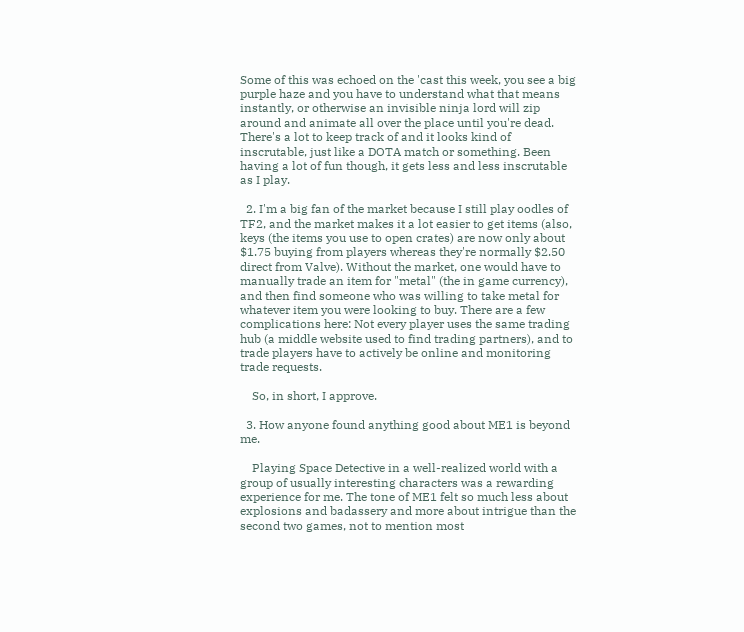Some of this was echoed on the 'cast this week, you see a big purple haze and you have to understand what that means instantly, or otherwise an invisible ninja lord will zip around and animate all over the place until you're dead. There's a lot to keep track of and it looks kind of inscrutable, just like a DOTA match or something. Been having a lot of fun though, it gets less and less inscrutable as I play.

  2. I'm a big fan of the market because I still play oodles of TF2, and the market makes it a lot easier to get items (also, keys (the items you use to open crates) are now only about $1.75 buying from players whereas they're normally $2.50 direct from Valve). Without the market, one would have to manually trade an item for "metal" (the in game currency), and then find someone who was willing to take metal for whatever item you were looking to buy. There are a few complications here: Not every player uses the same trading hub (a middle website used to find trading partners), and to trade players have to actively be online and monitoring trade requests.

    So, in short, I approve.

  3. How anyone found anything good about ME1 is beyond me.

    Playing Space Detective in a well-realized world with a group of usually interesting characters was a rewarding experience for me. The tone of ME1 felt so much less about explosions and badassery and more about intrigue than the second two games, not to mention most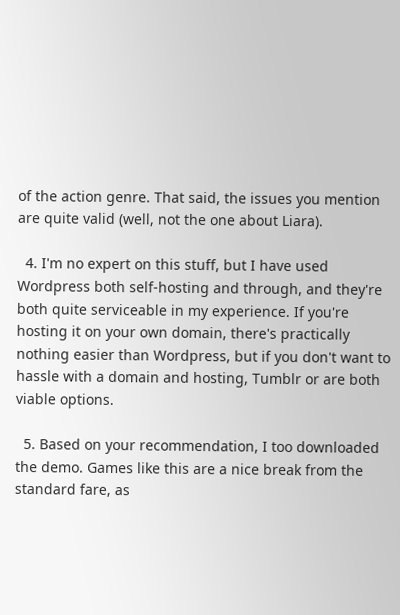of the action genre. That said, the issues you mention are quite valid (well, not the one about Liara).

  4. I'm no expert on this stuff, but I have used Wordpress both self-hosting and through, and they're both quite serviceable in my experience. If you're hosting it on your own domain, there's practically nothing easier than Wordpress, but if you don't want to hassle with a domain and hosting, Tumblr or are both viable options.

  5. Based on your recommendation, I too downloaded the demo. Games like this are a nice break from the standard fare, as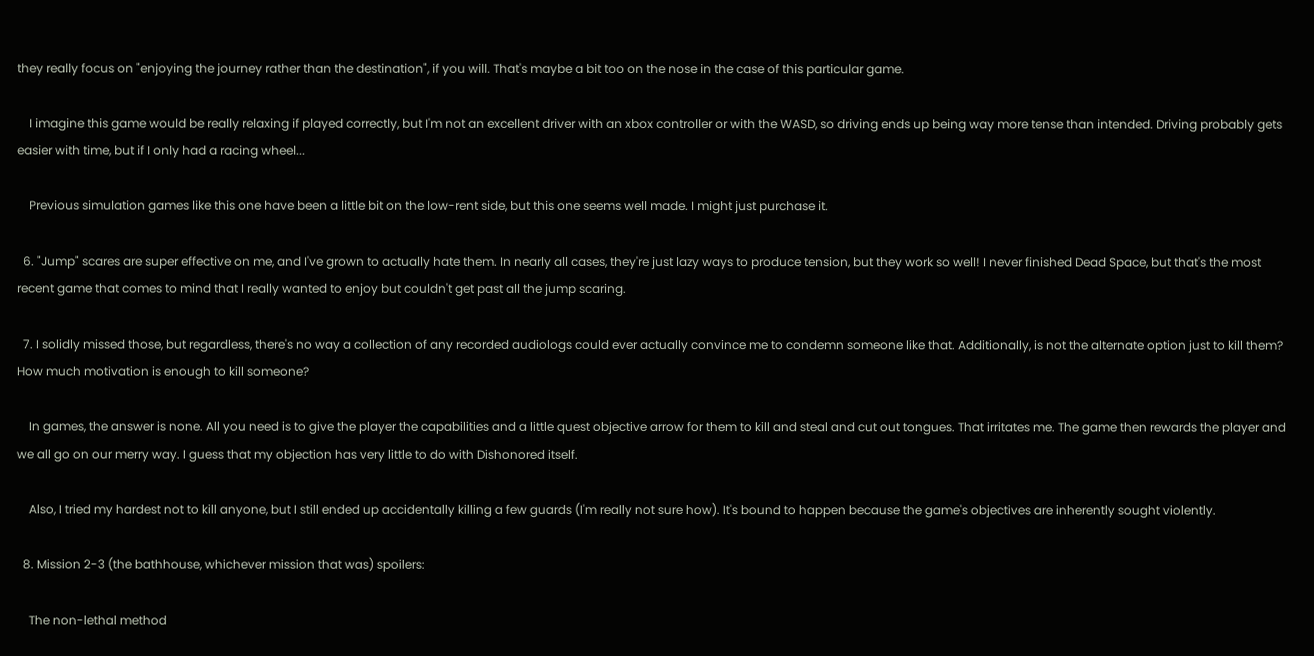they really focus on "enjoying the journey rather than the destination", if you will. That's maybe a bit too on the nose in the case of this particular game.

    I imagine this game would be really relaxing if played correctly, but I'm not an excellent driver with an xbox controller or with the WASD, so driving ends up being way more tense than intended. Driving probably gets easier with time, but if I only had a racing wheel...

    Previous simulation games like this one have been a little bit on the low-rent side, but this one seems well made. I might just purchase it.

  6. "Jump" scares are super effective on me, and I've grown to actually hate them. In nearly all cases, they're just lazy ways to produce tension, but they work so well! I never finished Dead Space, but that's the most recent game that comes to mind that I really wanted to enjoy but couldn't get past all the jump scaring.

  7. I solidly missed those, but regardless, there's no way a collection of any recorded audiologs could ever actually convince me to condemn someone like that. Additionally, is not the alternate option just to kill them? How much motivation is enough to kill someone?

    In games, the answer is none. All you need is to give the player the capabilities and a little quest objective arrow for them to kill and steal and cut out tongues. That irritates me. The game then rewards the player and we all go on our merry way. I guess that my objection has very little to do with Dishonored itself.

    Also, I tried my hardest not to kill anyone, but I still ended up accidentally killing a few guards (I'm really not sure how). It's bound to happen because the game's objectives are inherently sought violently.

  8. Mission 2-3 (the bathhouse, whichever mission that was) spoilers:

    The non-lethal method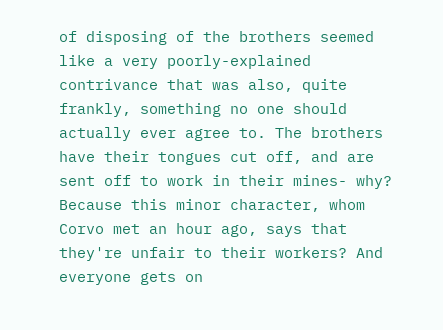of disposing of the brothers seemed like a very poorly-explained contrivance that was also, quite frankly, something no one should actually ever agree to. The brothers have their tongues cut off, and are sent off to work in their mines- why? Because this minor character, whom Corvo met an hour ago, says that they're unfair to their workers? And everyone gets on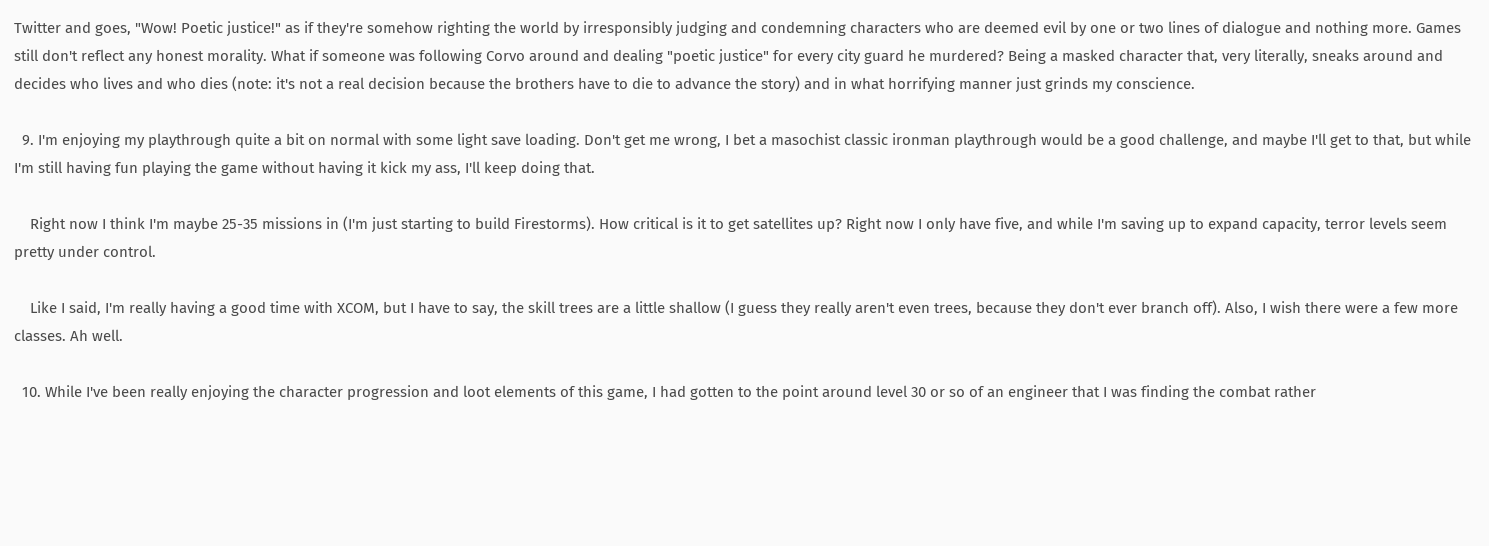Twitter and goes, "Wow! Poetic justice!" as if they're somehow righting the world by irresponsibly judging and condemning characters who are deemed evil by one or two lines of dialogue and nothing more. Games still don't reflect any honest morality. What if someone was following Corvo around and dealing "poetic justice" for every city guard he murdered? Being a masked character that, very literally, sneaks around and decides who lives and who dies (note: it's not a real decision because the brothers have to die to advance the story) and in what horrifying manner just grinds my conscience.

  9. I'm enjoying my playthrough quite a bit on normal with some light save loading. Don't get me wrong, I bet a masochist classic ironman playthrough would be a good challenge, and maybe I'll get to that, but while I'm still having fun playing the game without having it kick my ass, I'll keep doing that.

    Right now I think I'm maybe 25-35 missions in (I'm just starting to build Firestorms). How critical is it to get satellites up? Right now I only have five, and while I'm saving up to expand capacity, terror levels seem pretty under control.

    Like I said, I'm really having a good time with XCOM, but I have to say, the skill trees are a little shallow (I guess they really aren't even trees, because they don't ever branch off). Also, I wish there were a few more classes. Ah well.

  10. While I've been really enjoying the character progression and loot elements of this game, I had gotten to the point around level 30 or so of an engineer that I was finding the combat rather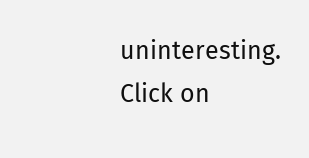uninteresting. Click on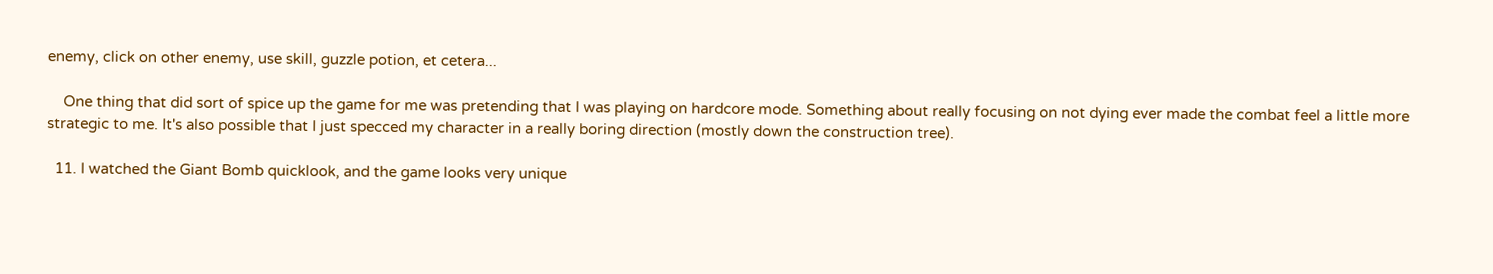enemy, click on other enemy, use skill, guzzle potion, et cetera...

    One thing that did sort of spice up the game for me was pretending that I was playing on hardcore mode. Something about really focusing on not dying ever made the combat feel a little more strategic to me. It's also possible that I just specced my character in a really boring direction (mostly down the construction tree).

  11. I watched the Giant Bomb quicklook, and the game looks very unique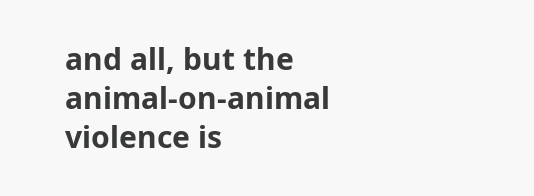and all, but the animal-on-animal violence is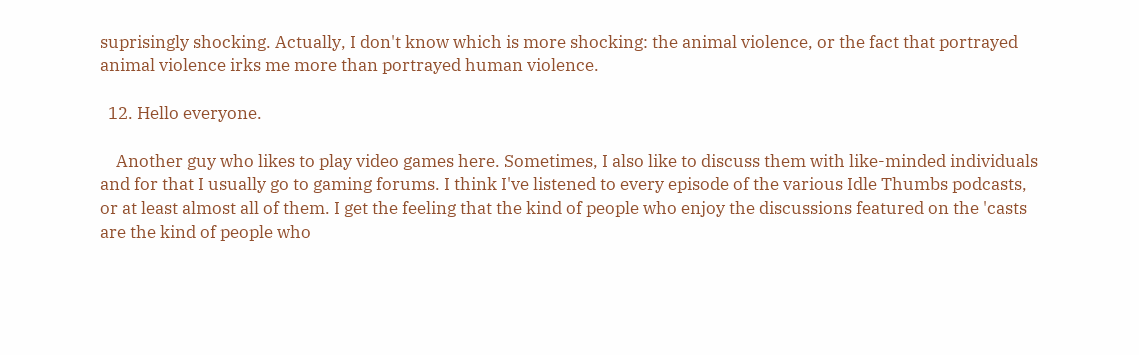suprisingly shocking. Actually, I don't know which is more shocking: the animal violence, or the fact that portrayed animal violence irks me more than portrayed human violence.

  12. Hello everyone.

    Another guy who likes to play video games here. Sometimes, I also like to discuss them with like-minded individuals and for that I usually go to gaming forums. I think I've listened to every episode of the various Idle Thumbs podcasts, or at least almost all of them. I get the feeling that the kind of people who enjoy the discussions featured on the 'casts are the kind of people who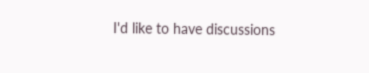I'd like to have discussions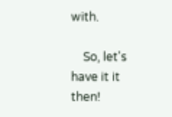with.

    So, let's have it it then!